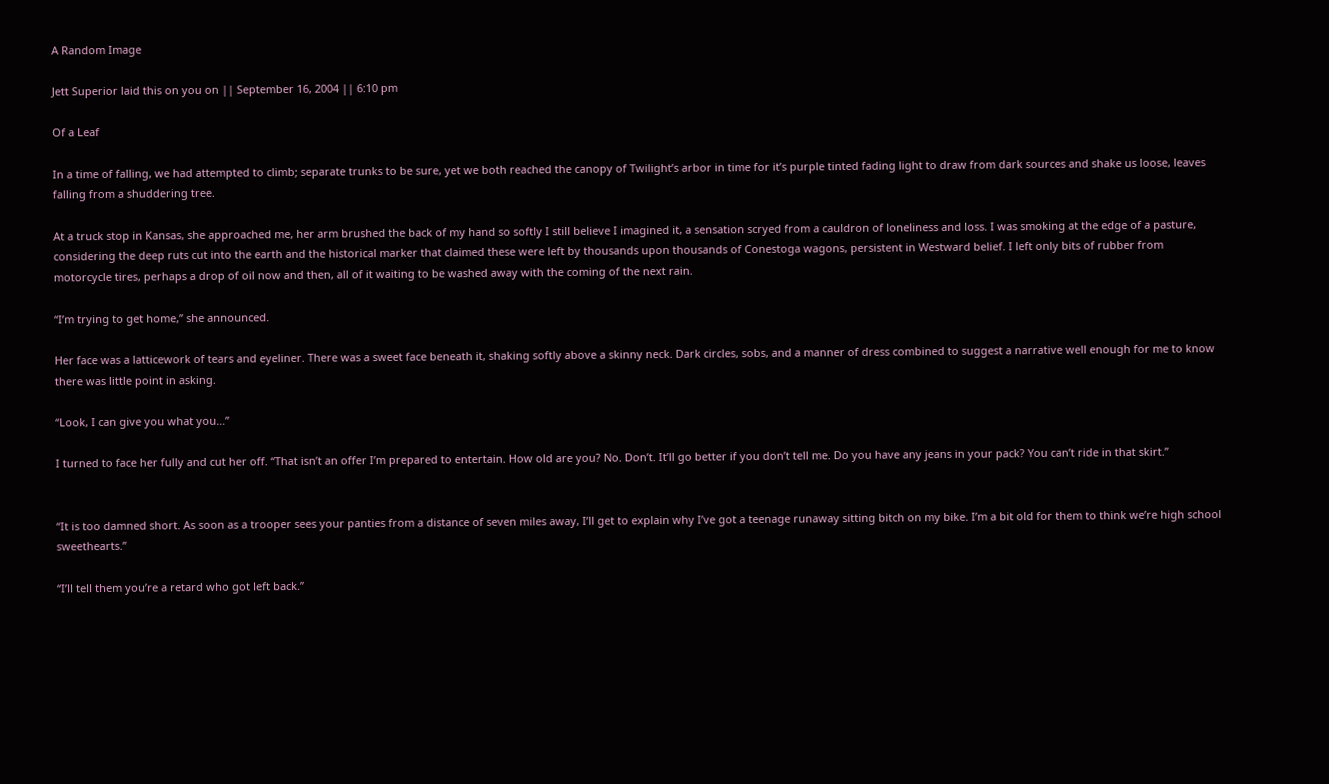A Random Image

Jett Superior laid this on you on || September 16, 2004 || 6:10 pm

Of a Leaf

In a time of falling, we had attempted to climb; separate trunks to be sure, yet we both reached the canopy of Twilight’s arbor in time for it’s purple tinted fading light to draw from dark sources and shake us loose, leaves falling from a shuddering tree.

At a truck stop in Kansas, she approached me, her arm brushed the back of my hand so softly I still believe I imagined it, a sensation scryed from a cauldron of loneliness and loss. I was smoking at the edge of a pasture, considering the deep ruts cut into the earth and the historical marker that claimed these were left by thousands upon thousands of Conestoga wagons, persistent in Westward belief. I left only bits of rubber from motorcycle tires, perhaps a drop of oil now and then, all of it waiting to be washed away with the coming of the next rain.

“I’m trying to get home,” she announced.

Her face was a latticework of tears and eyeliner. There was a sweet face beneath it, shaking softly above a skinny neck. Dark circles, sobs, and a manner of dress combined to suggest a narrative well enough for me to know there was little point in asking.

“Look, I can give you what you…”

I turned to face her fully and cut her off. “That isn’t an offer I’m prepared to entertain. How old are you? No. Don’t. It’ll go better if you don’t tell me. Do you have any jeans in your pack? You can’t ride in that skirt.”


“It is too damned short. As soon as a trooper sees your panties from a distance of seven miles away, I’ll get to explain why I’ve got a teenage runaway sitting bitch on my bike. I’m a bit old for them to think we’re high school sweethearts.”

“I’ll tell them you’re a retard who got left back.”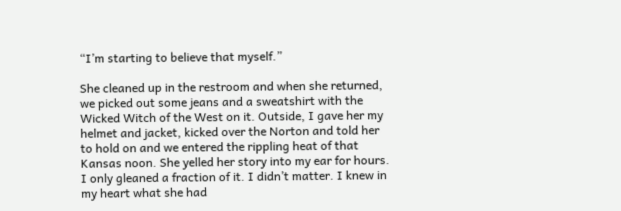“I’m starting to believe that myself.”

She cleaned up in the restroom and when she returned, we picked out some jeans and a sweatshirt with the Wicked Witch of the West on it. Outside, I gave her my helmet and jacket, kicked over the Norton and told her to hold on and we entered the rippling heat of that Kansas noon. She yelled her story into my ear for hours. I only gleaned a fraction of it. I didn’t matter. I knew in my heart what she had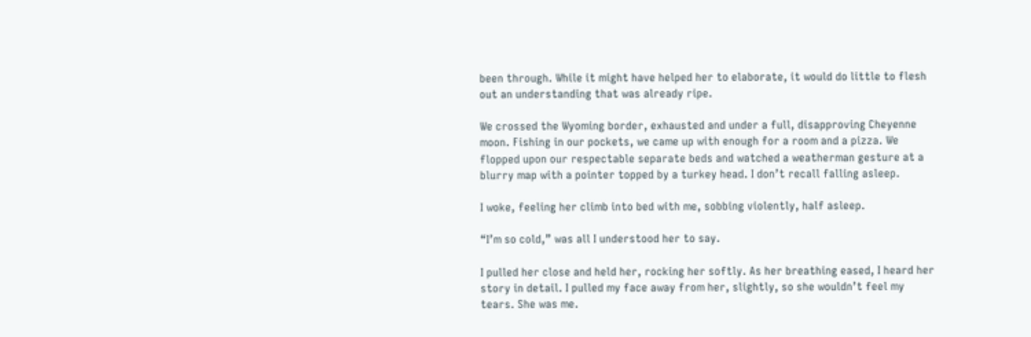been through. While it might have helped her to elaborate, it would do little to flesh out an understanding that was already ripe.

We crossed the Wyoming border, exhausted and under a full, disapproving Cheyenne moon. Fishing in our pockets, we came up with enough for a room and a pizza. We flopped upon our respectable separate beds and watched a weatherman gesture at a blurry map with a pointer topped by a turkey head. I don’t recall falling asleep.

I woke, feeling her climb into bed with me, sobbing violently, half asleep.

“I’m so cold,” was all I understood her to say.

I pulled her close and held her, rocking her softly. As her breathing eased, I heard her story in detail. I pulled my face away from her, slightly, so she wouldn’t feel my tears. She was me.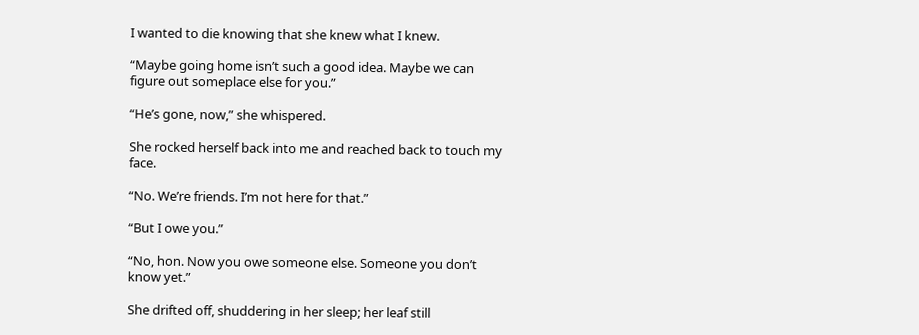I wanted to die knowing that she knew what I knew.

“Maybe going home isn’t such a good idea. Maybe we can figure out someplace else for you.”

“He’s gone, now,” she whispered.

She rocked herself back into me and reached back to touch my face.

“No. We’re friends. I’m not here for that.”

“But I owe you.”

“No, hon. Now you owe someone else. Someone you don’t know yet.”

She drifted off, shuddering in her sleep; her leaf still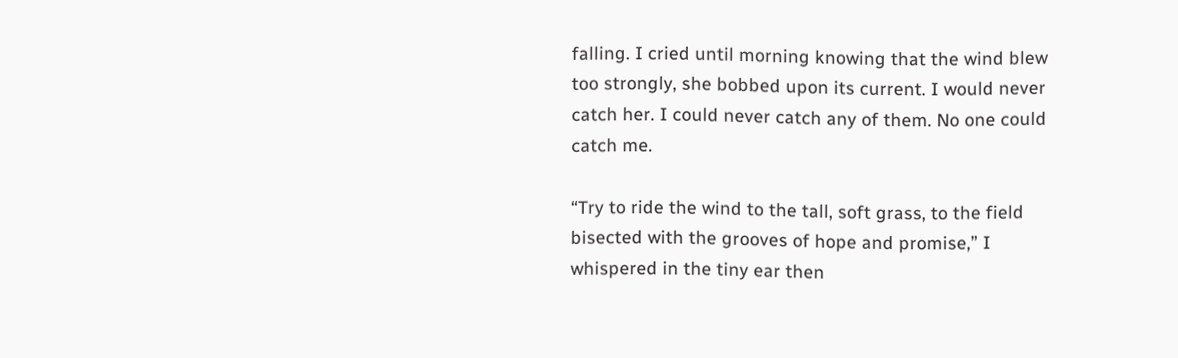falling. I cried until morning knowing that the wind blew too strongly, she bobbed upon its current. I would never catch her. I could never catch any of them. No one could catch me.

“Try to ride the wind to the tall, soft grass, to the field bisected with the grooves of hope and promise,” I whispered in the tiny ear then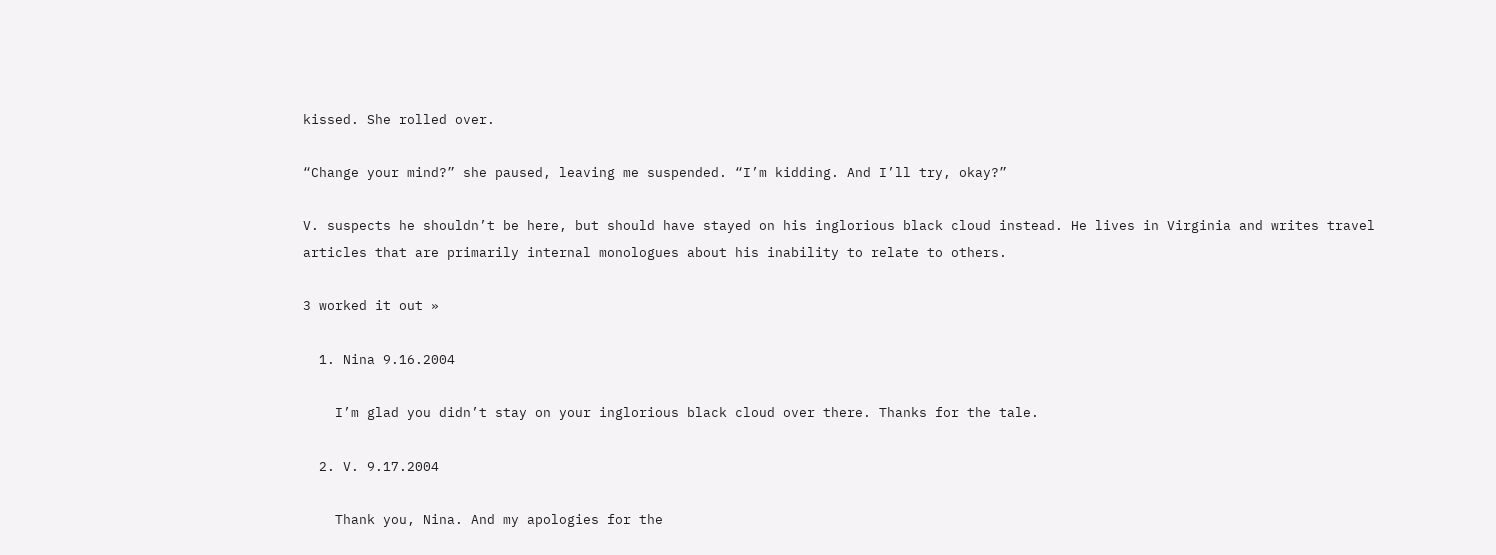kissed. She rolled over.

“Change your mind?” she paused, leaving me suspended. “I’m kidding. And I’ll try, okay?”

V. suspects he shouldn’t be here, but should have stayed on his inglorious black cloud instead. He lives in Virginia and writes travel articles that are primarily internal monologues about his inability to relate to others.

3 worked it out »

  1. Nina 9.16.2004

    I’m glad you didn’t stay on your inglorious black cloud over there. Thanks for the tale.

  2. V. 9.17.2004

    Thank you, Nina. And my apologies for the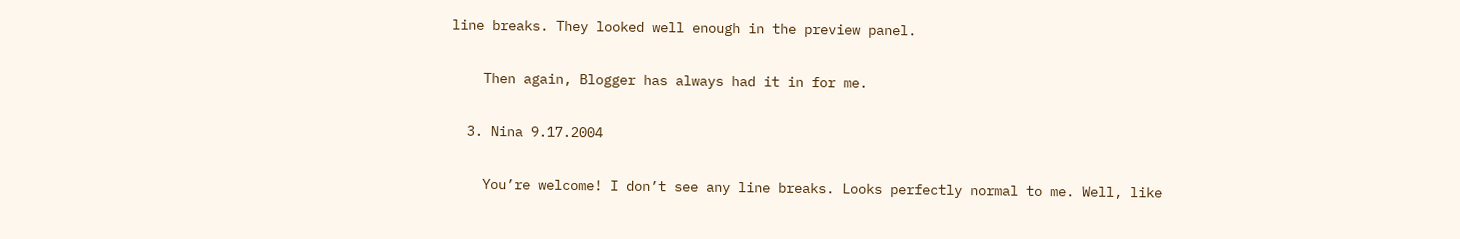line breaks. They looked well enough in the preview panel.

    Then again, Blogger has always had it in for me.

  3. Nina 9.17.2004

    You’re welcome! I don’t see any line breaks. Looks perfectly normal to me. Well, like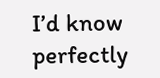I’d know perfectly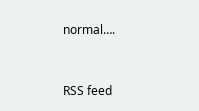normal….


RSS feed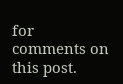for comments on this post.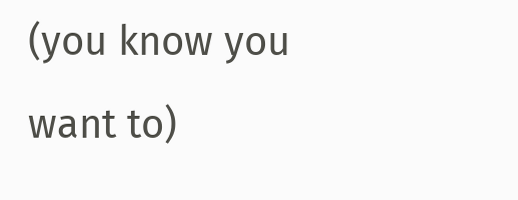(you know you want to)